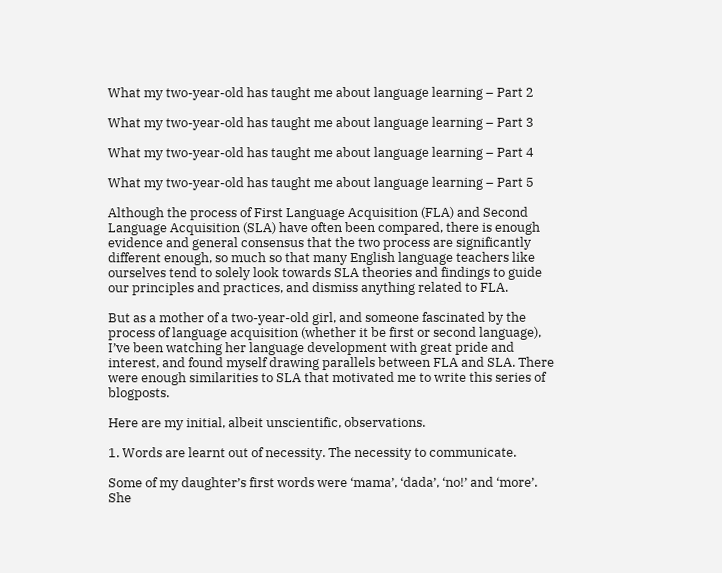What my two-year-old has taught me about language learning – Part 2

What my two-year-old has taught me about language learning – Part 3

What my two-year-old has taught me about language learning – Part 4

What my two-year-old has taught me about language learning – Part 5

Although the process of First Language Acquisition (FLA) and Second Language Acquisition (SLA) have often been compared, there is enough evidence and general consensus that the two process are significantly different enough, so much so that many English language teachers like ourselves tend to solely look towards SLA theories and findings to guide our principles and practices, and dismiss anything related to FLA.

But as a mother of a two-year-old girl, and someone fascinated by the process of language acquisition (whether it be first or second language), I’ve been watching her language development with great pride and interest, and found myself drawing parallels between FLA and SLA. There were enough similarities to SLA that motivated me to write this series of blogposts.

Here are my initial, albeit unscientific, observations.

1. Words are learnt out of necessity. The necessity to communicate.

Some of my daughter’s first words were ‘mama’, ‘dada’, ‘no!’ and ‘more’.  She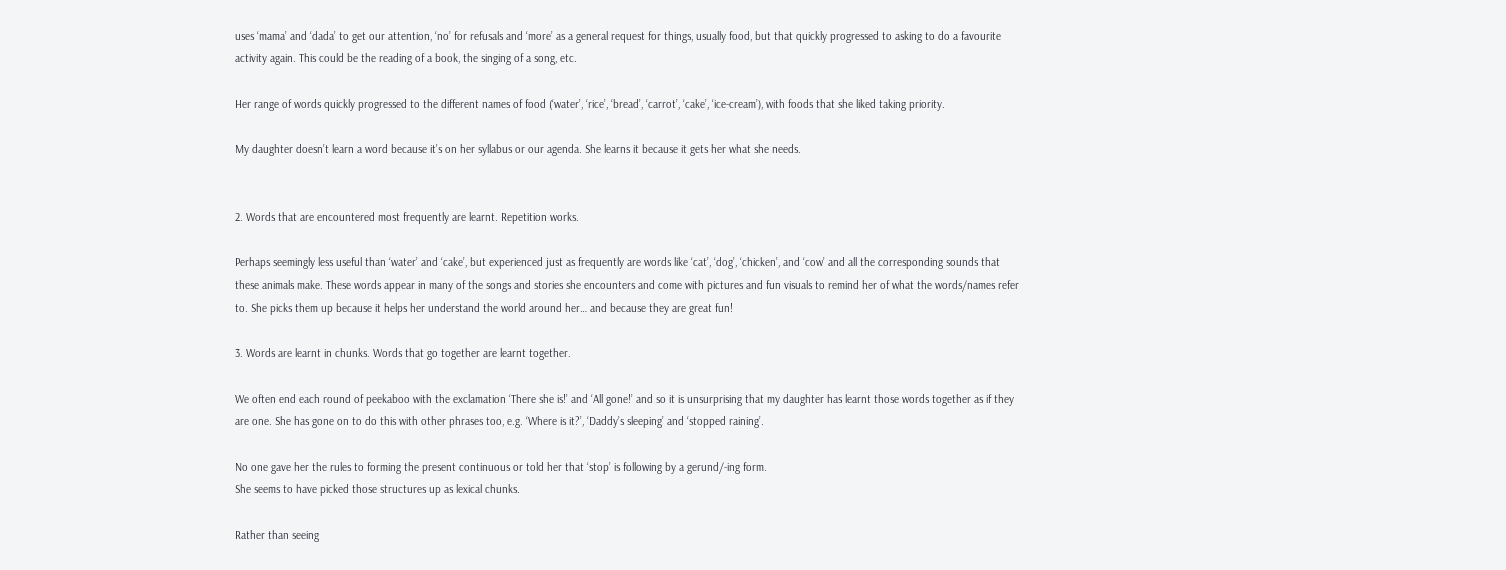uses ‘mama’ and ‘dada’ to get our attention, ‘no’ for refusals and ‘more’ as a general request for things, usually food, but that quickly progressed to asking to do a favourite activity again. This could be the reading of a book, the singing of a song, etc.

Her range of words quickly progressed to the different names of food (‘water’, ‘rice’, ‘bread’, ‘carrot’, ‘cake’, ‘ice-cream’), with foods that she liked taking priority.

My daughter doesn’t learn a word because it’s on her syllabus or our agenda. She learns it because it gets her what she needs.


2. Words that are encountered most frequently are learnt. Repetition works.

Perhaps seemingly less useful than ‘water’ and ‘cake’, but experienced just as frequently are words like ‘cat’, ‘dog’, ‘chicken’, and ‘cow’ and all the corresponding sounds that these animals make. These words appear in many of the songs and stories she encounters and come with pictures and fun visuals to remind her of what the words/names refer to. She picks them up because it helps her understand the world around her… and because they are great fun!

3. Words are learnt in chunks. Words that go together are learnt together.

We often end each round of peekaboo with the exclamation ‘There she is!’ and ‘All gone!’ and so it is unsurprising that my daughter has learnt those words together as if they are one. She has gone on to do this with other phrases too, e.g. ‘Where is it?’, ‘Daddy’s sleeping’ and ‘stopped raining’.

No one gave her the rules to forming the present continuous or told her that ‘stop’ is following by a gerund/-ing form.
She seems to have picked those structures up as lexical chunks.

Rather than seeing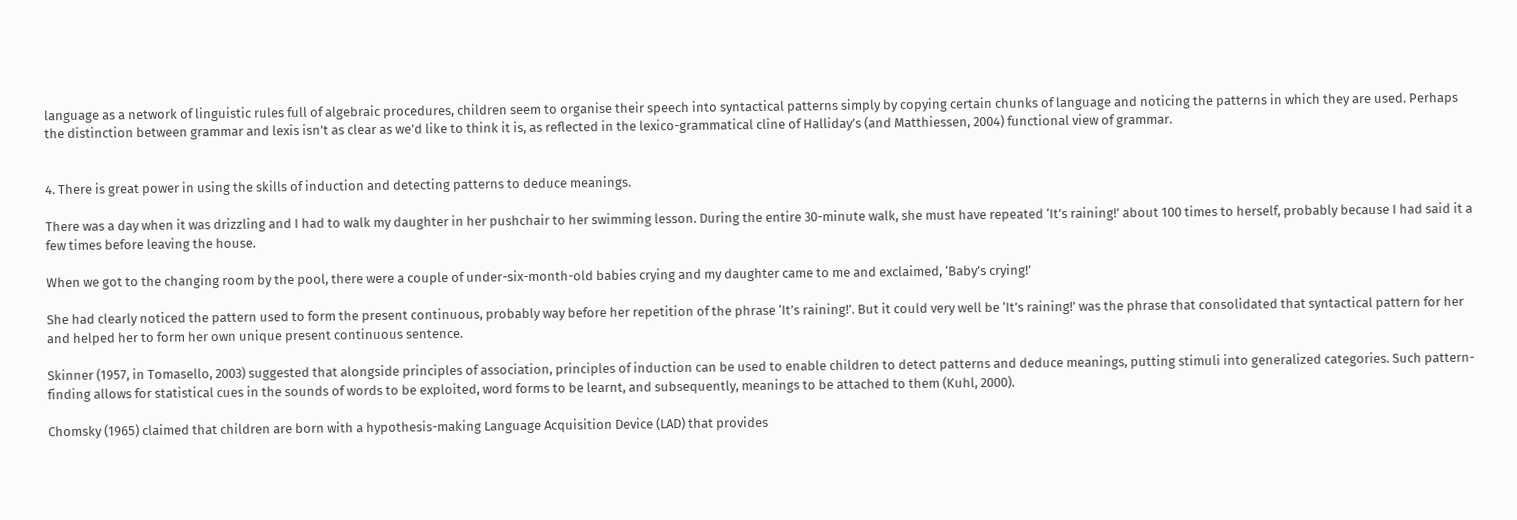language as a network of linguistic rules full of algebraic procedures, children seem to organise their speech into syntactical patterns simply by copying certain chunks of language and noticing the patterns in which they are used. Perhaps the distinction between grammar and lexis isn’t as clear as we’d like to think it is, as reflected in the lexico-grammatical cline of Halliday’s (and Matthiessen, 2004) functional view of grammar.


4. There is great power in using the skills of induction and detecting patterns to deduce meanings.

There was a day when it was drizzling and I had to walk my daughter in her pushchair to her swimming lesson. During the entire 30-minute walk, she must have repeated ‘It’s raining!’ about 100 times to herself, probably because I had said it a few times before leaving the house.

When we got to the changing room by the pool, there were a couple of under-six-month-old babies crying and my daughter came to me and exclaimed, ‘Baby’s crying!’

She had clearly noticed the pattern used to form the present continuous, probably way before her repetition of the phrase ‘It’s raining!’. But it could very well be ‘It’s raining!’ was the phrase that consolidated that syntactical pattern for her and helped her to form her own unique present continuous sentence.

Skinner (1957, in Tomasello, 2003) suggested that alongside principles of association, principles of induction can be used to enable children to detect patterns and deduce meanings, putting stimuli into generalized categories. Such pattern-finding allows for statistical cues in the sounds of words to be exploited, word forms to be learnt, and subsequently, meanings to be attached to them (Kuhl, 2000).

Chomsky (1965) claimed that children are born with a hypothesis-making Language Acquisition Device (LAD) that provides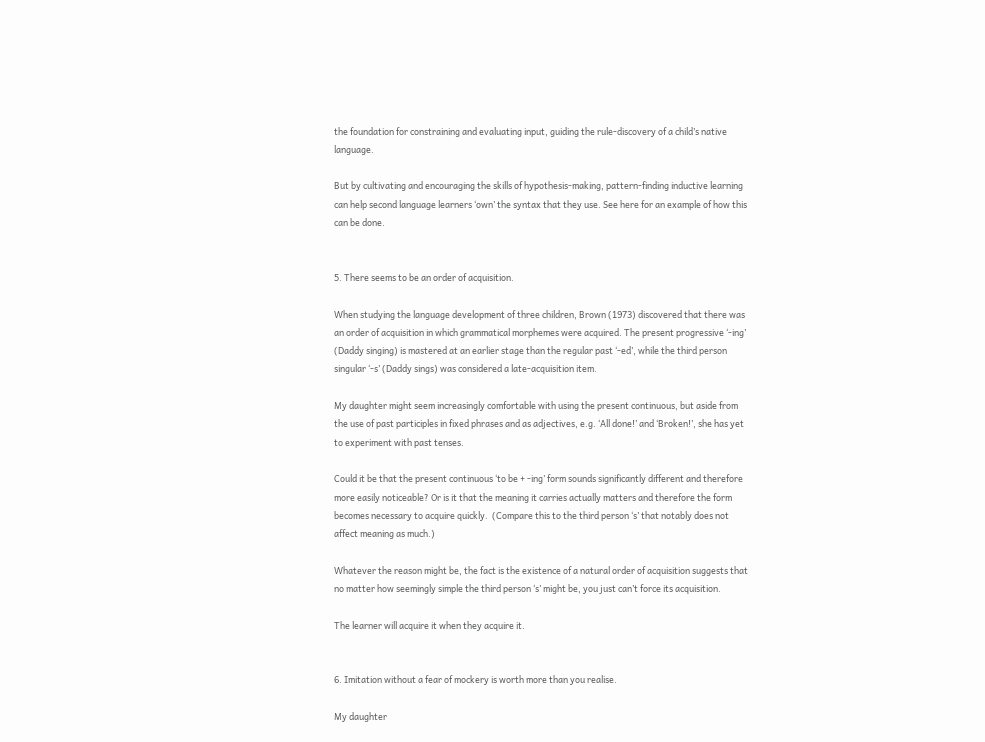the foundation for constraining and evaluating input, guiding the rule-discovery of a child’s native language.

But by cultivating and encouraging the skills of hypothesis-making, pattern-finding inductive learning can help second language learners ‘own’ the syntax that they use. See here for an example of how this can be done.


5. There seems to be an order of acquisition.

When studying the language development of three children, Brown (1973) discovered that there was an order of acquisition in which grammatical morphemes were acquired. The present progressive ‘-ing’ (Daddy singing) is mastered at an earlier stage than the regular past ‘-ed’, while the third person singular ‘-s’ (Daddy sings) was considered a late-acquisition item.

My daughter might seem increasingly comfortable with using the present continuous, but aside from the use of past participles in fixed phrases and as adjectives, e.g. ‘All done!’ and ‘Broken!’, she has yet to experiment with past tenses.

Could it be that the present continuous ‘to be + -ing’ form sounds significantly different and therefore more easily noticeable? Or is it that the meaning it carries actually matters and therefore the form becomes necessary to acquire quickly.  (Compare this to the third person ‘s’ that notably does not affect meaning as much.)

Whatever the reason might be, the fact is the existence of a natural order of acquisition suggests that no matter how seemingly simple the third person ‘s’ might be, you just can’t force its acquisition.

The learner will acquire it when they acquire it.


6. Imitation without a fear of mockery is worth more than you realise.

My daughter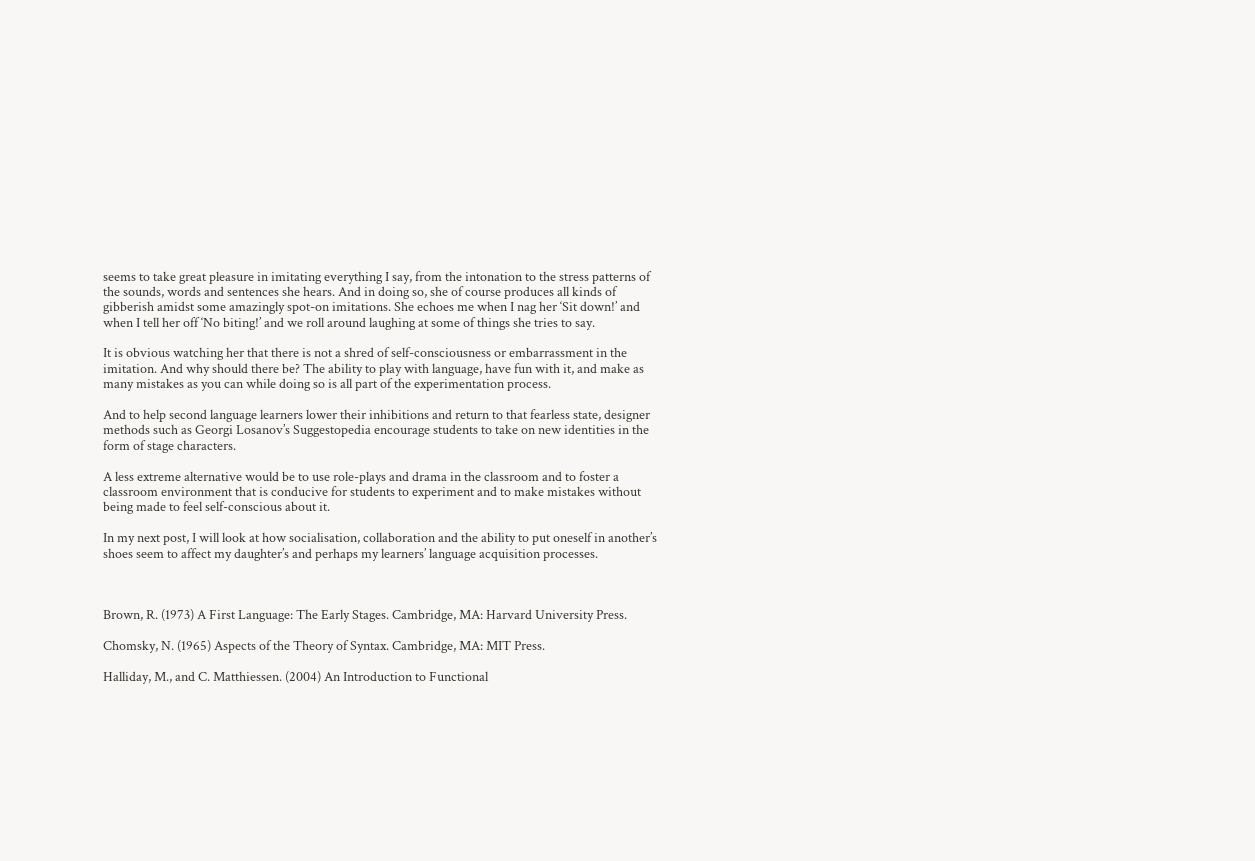seems to take great pleasure in imitating everything I say, from the intonation to the stress patterns of the sounds, words and sentences she hears. And in doing so, she of course produces all kinds of gibberish amidst some amazingly spot-on imitations. She echoes me when I nag her ‘Sit down!’ and when I tell her off ‘No biting!’ and we roll around laughing at some of things she tries to say.

It is obvious watching her that there is not a shred of self-consciousness or embarrassment in the imitation. And why should there be? The ability to play with language, have fun with it, and make as many mistakes as you can while doing so is all part of the experimentation process.

And to help second language learners lower their inhibitions and return to that fearless state, designer methods such as Georgi Losanov’s Suggestopedia encourage students to take on new identities in the form of stage characters.

A less extreme alternative would be to use role-plays and drama in the classroom and to foster a classroom environment that is conducive for students to experiment and to make mistakes without being made to feel self-conscious about it.

In my next post, I will look at how socialisation, collaboration and the ability to put oneself in another’s shoes seem to affect my daughter’s and perhaps my learners’ language acquisition processes.



Brown, R. (1973) A First Language: The Early Stages. Cambridge, MA: Harvard University Press.

Chomsky, N. (1965) Aspects of the Theory of Syntax. Cambridge, MA: MIT Press.

Halliday, M., and C. Matthiessen. (2004) An Introduction to Functional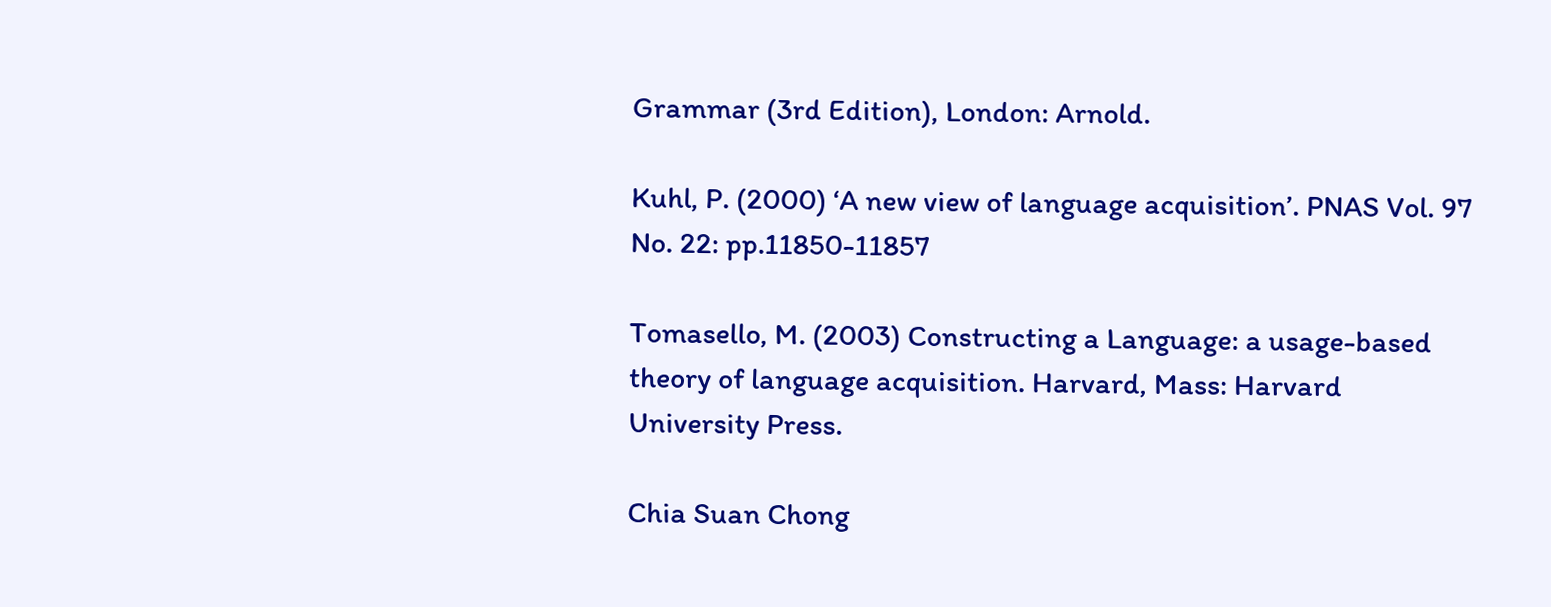Grammar (3rd Edition), London: Arnold.

Kuhl, P. (2000) ‘A new view of language acquisition’. PNAS Vol. 97 No. 22: pp.11850-11857

Tomasello, M. (2003) Constructing a Language: a usage-based theory of language acquisition. Harvard, Mass: Harvard University Press.

Chia Suan Chong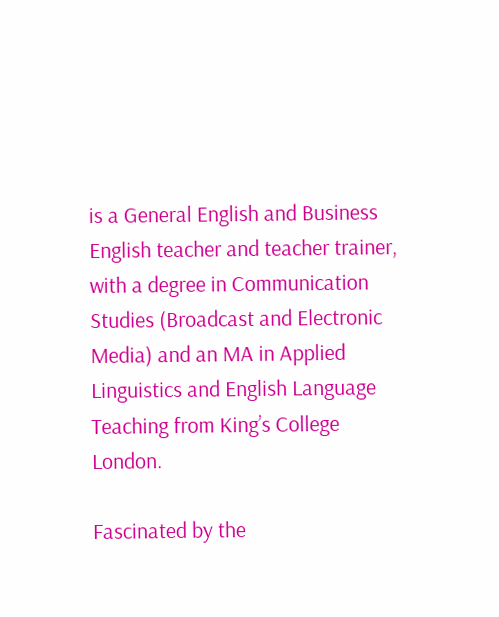is a General English and Business English teacher and teacher trainer, with a degree in Communication Studies (Broadcast and Electronic Media) and an MA in Applied Linguistics and English Language Teaching from King’s College London.

Fascinated by the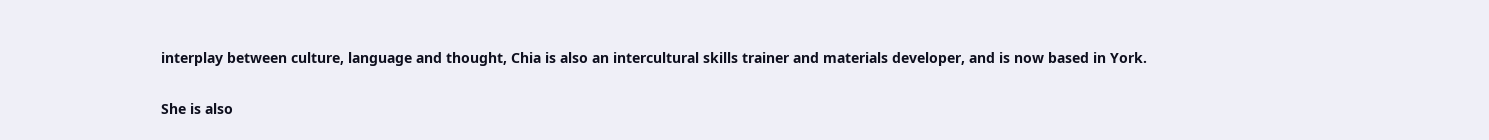interplay between culture, language and thought, Chia is also an intercultural skills trainer and materials developer, and is now based in York.

She is also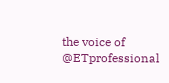the voice of @ETprofessional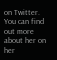on Twitter. You can find out more about her on her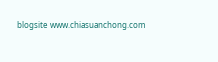blogsite www.chiasuanchong.com